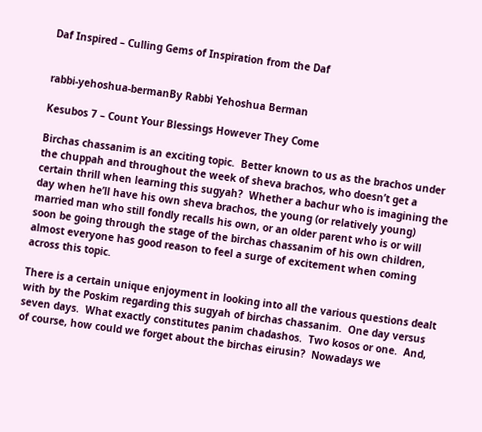Daf Inspired – Culling Gems of Inspiration from the Daf


rabbi-yehoshua-bermanBy Rabbi Yehoshua Berman

Kesubos 7 – Count Your Blessings However They Come

Birchas chassanim is an exciting topic.  Better known to us as the brachos under the chuppah and throughout the week of sheva brachos, who doesn’t get a certain thrill when learning this sugyah?  Whether a bachur who is imagining the day when he’ll have his own sheva brachos, the young (or relatively young) married man who still fondly recalls his own, or an older parent who is or will soon be going through the stage of the birchas chassanim of his own children, almost everyone has good reason to feel a surge of excitement when coming across this topic.

There is a certain unique enjoyment in looking into all the various questions dealt with by the Poskim regarding this sugyah of birchas chassanim.  One day versus seven days.  What exactly constitutes panim chadashos.  Two kosos or one.  And, of course, how could we forget about the birchas eirusin?  Nowadays we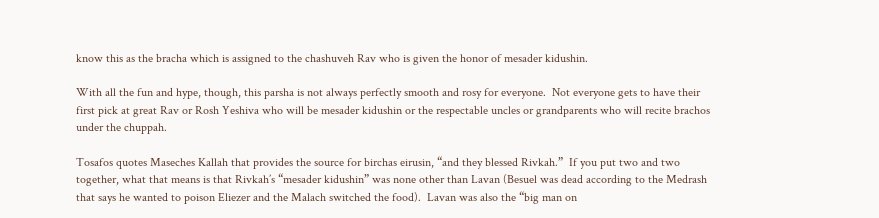know this as the bracha which is assigned to the chashuveh Rav who is given the honor of mesader kidushin.

With all the fun and hype, though, this parsha is not always perfectly smooth and rosy for everyone.  Not everyone gets to have their first pick at great Rav or Rosh Yeshiva who will be mesader kidushin or the respectable uncles or grandparents who will recite brachos under the chuppah.

Tosafos quotes Maseches Kallah that provides the source for birchas eirusin, “and they blessed Rivkah.”  If you put two and two together, what that means is that Rivkah’s “mesader kidushin” was none other than Lavan (Besuel was dead according to the Medrash that says he wanted to poison Eliezer and the Malach switched the food).  Lavan was also the “big man on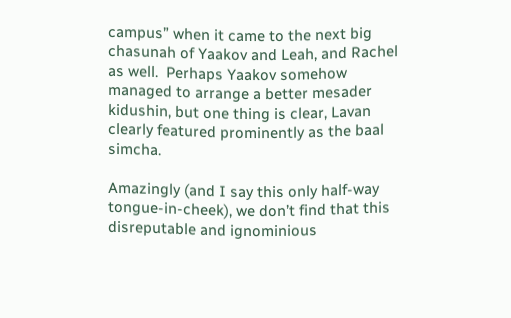campus” when it came to the next big chasunah of Yaakov and Leah, and Rachel as well.  Perhaps Yaakov somehow managed to arrange a better mesader kidushin, but one thing is clear, Lavan clearly featured prominently as the baal simcha.

Amazingly (and I say this only half-way tongue-in-cheek), we don’t find that this disreputable and ignominious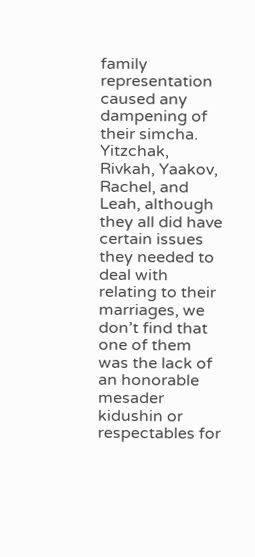family representation caused any dampening of their simcha.  Yitzchak, Rivkah, Yaakov, Rachel, and Leah, although they all did have certain issues they needed to deal with relating to their marriages, we don’t find that one of them was the lack of an honorable mesader kidushin or respectables for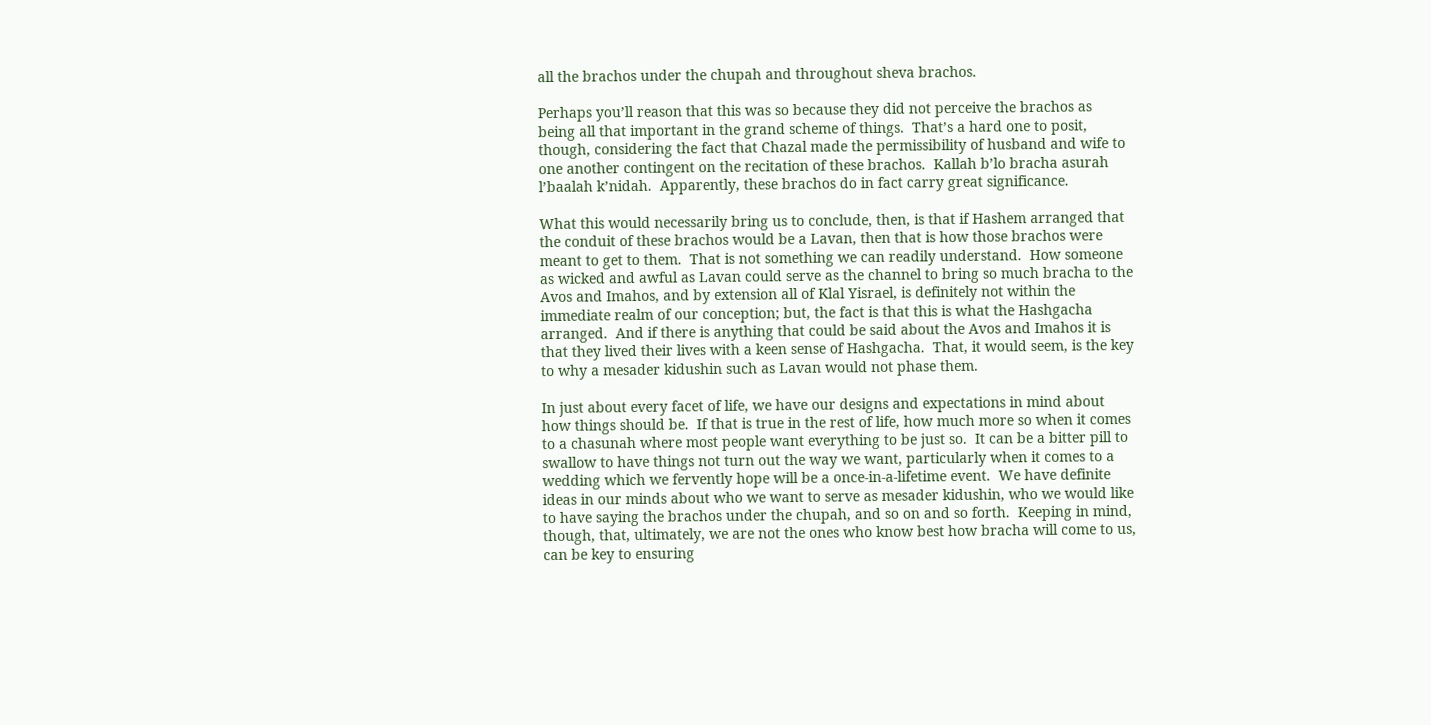all the brachos under the chupah and throughout sheva brachos.

Perhaps you’ll reason that this was so because they did not perceive the brachos as being all that important in the grand scheme of things.  That’s a hard one to posit, though, considering the fact that Chazal made the permissibility of husband and wife to one another contingent on the recitation of these brachos.  Kallah b’lo bracha asurah l’baalah k’nidah.  Apparently, these brachos do in fact carry great significance.

What this would necessarily bring us to conclude, then, is that if Hashem arranged that the conduit of these brachos would be a Lavan, then that is how those brachos were meant to get to them.  That is not something we can readily understand.  How someone as wicked and awful as Lavan could serve as the channel to bring so much bracha to the Avos and Imahos, and by extension all of Klal Yisrael, is definitely not within the immediate realm of our conception; but, the fact is that this is what the Hashgacha arranged.  And if there is anything that could be said about the Avos and Imahos it is that they lived their lives with a keen sense of Hashgacha.  That, it would seem, is the key to why a mesader kidushin such as Lavan would not phase them.

In just about every facet of life, we have our designs and expectations in mind about how things should be.  If that is true in the rest of life, how much more so when it comes to a chasunah where most people want everything to be just so.  It can be a bitter pill to swallow to have things not turn out the way we want, particularly when it comes to a wedding which we fervently hope will be a once-in-a-lifetime event.  We have definite ideas in our minds about who we want to serve as mesader kidushin, who we would like to have saying the brachos under the chupah, and so on and so forth.  Keeping in mind, though, that, ultimately, we are not the ones who know best how bracha will come to us, can be key to ensuring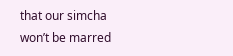that our simcha won’t be marred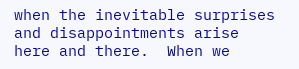when the inevitable surprises and disappointments arise here and there.  When we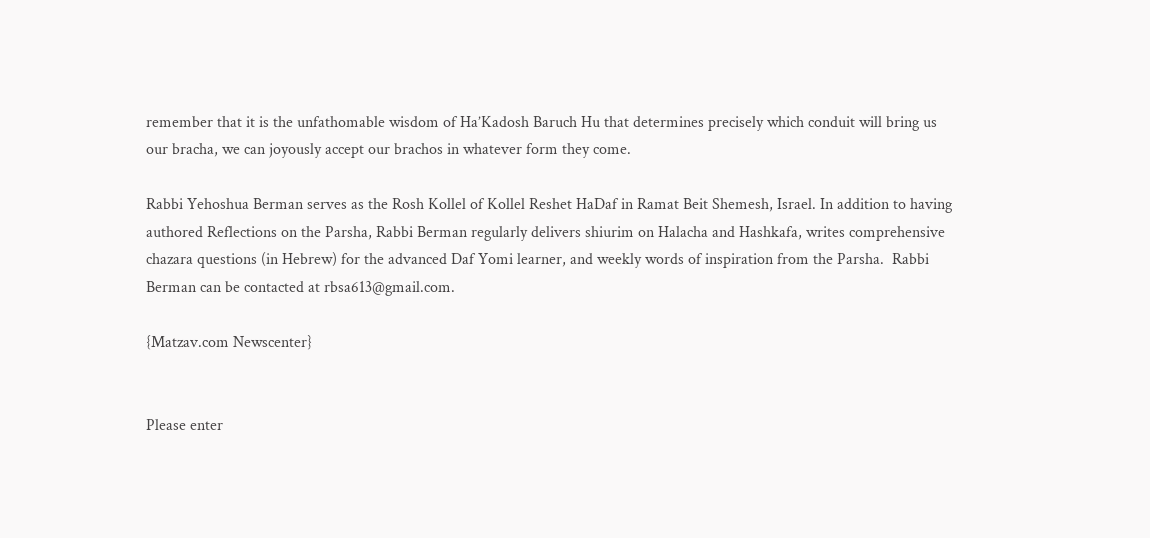remember that it is the unfathomable wisdom of Ha’Kadosh Baruch Hu that determines precisely which conduit will bring us our bracha, we can joyously accept our brachos in whatever form they come.

Rabbi Yehoshua Berman serves as the Rosh Kollel of Kollel Reshet HaDaf in Ramat Beit Shemesh, Israel. In addition to having authored Reflections on the Parsha, Rabbi Berman regularly delivers shiurim on Halacha and Hashkafa, writes comprehensive chazara questions (in Hebrew) for the advanced Daf Yomi learner, and weekly words of inspiration from the Parsha.  Rabbi Berman can be contacted at rbsa613@gmail.com.

{Matzav.com Newscenter}


Please enter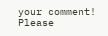your comment!
Please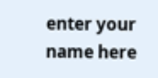enter your name here